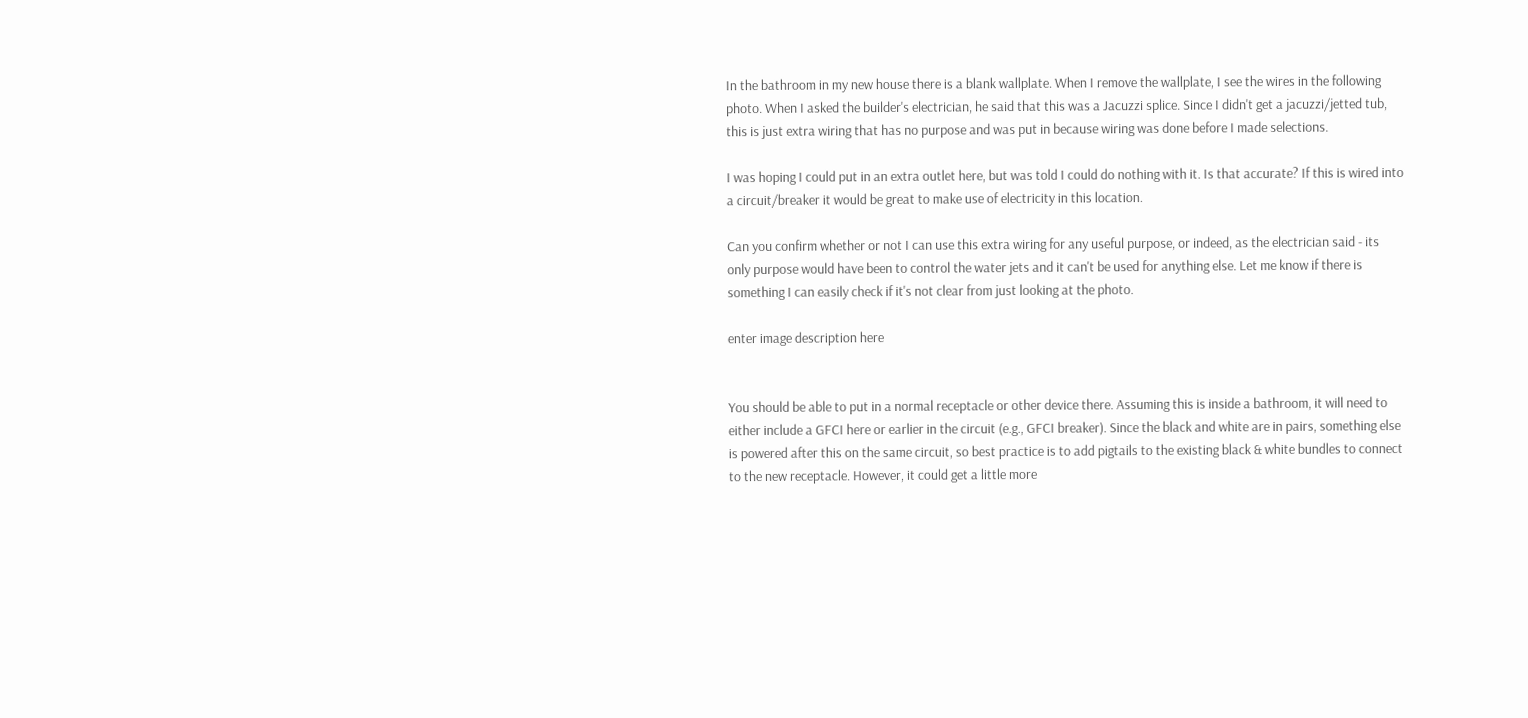In the bathroom in my new house there is a blank wallplate. When I remove the wallplate, I see the wires in the following photo. When I asked the builder's electrician, he said that this was a Jacuzzi splice. Since I didn't get a jacuzzi/jetted tub, this is just extra wiring that has no purpose and was put in because wiring was done before I made selections.

I was hoping I could put in an extra outlet here, but was told I could do nothing with it. Is that accurate? If this is wired into a circuit/breaker it would be great to make use of electricity in this location.

Can you confirm whether or not I can use this extra wiring for any useful purpose, or indeed, as the electrician said - its only purpose would have been to control the water jets and it can't be used for anything else. Let me know if there is something I can easily check if it's not clear from just looking at the photo.

enter image description here


You should be able to put in a normal receptacle or other device there. Assuming this is inside a bathroom, it will need to either include a GFCI here or earlier in the circuit (e.g., GFCI breaker). Since the black and white are in pairs, something else is powered after this on the same circuit, so best practice is to add pigtails to the existing black & white bundles to connect to the new receptacle. However, it could get a little more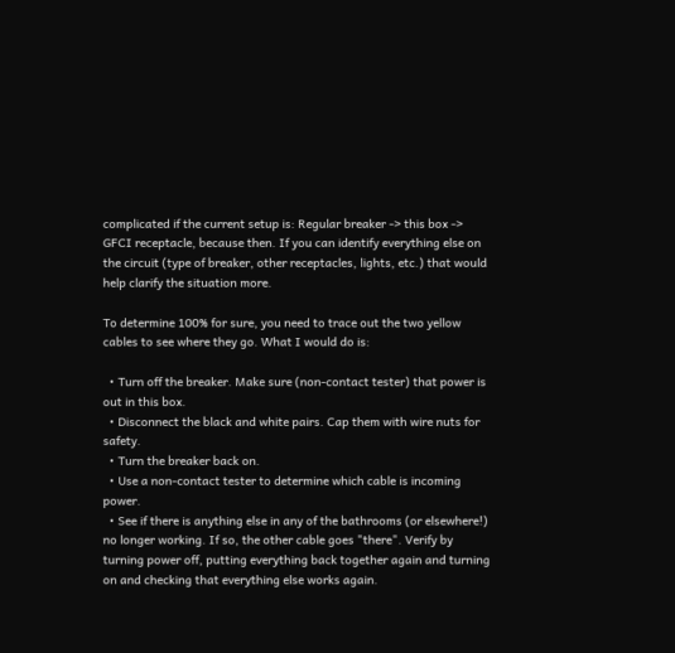complicated if the current setup is: Regular breaker -> this box -> GFCI receptacle, because then. If you can identify everything else on the circuit (type of breaker, other receptacles, lights, etc.) that would help clarify the situation more.

To determine 100% for sure, you need to trace out the two yellow cables to see where they go. What I would do is:

  • Turn off the breaker. Make sure (non-contact tester) that power is out in this box.
  • Disconnect the black and white pairs. Cap them with wire nuts for safety.
  • Turn the breaker back on.
  • Use a non-contact tester to determine which cable is incoming power.
  • See if there is anything else in any of the bathrooms (or elsewhere!) no longer working. If so, the other cable goes "there". Verify by turning power off, putting everything back together again and turning on and checking that everything else works again.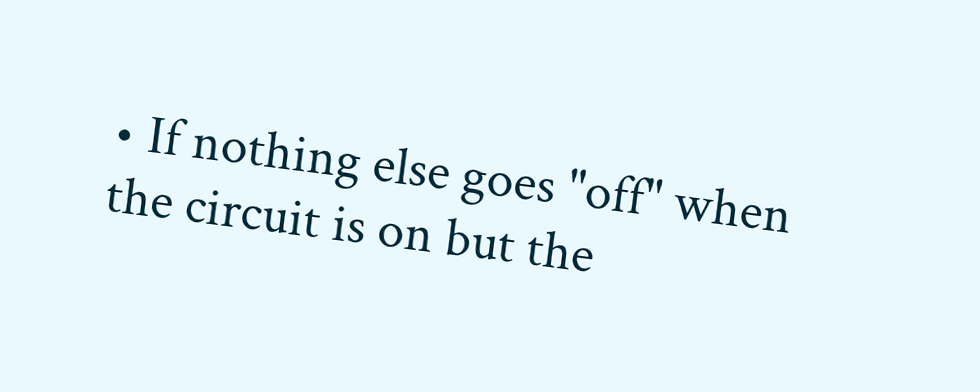• If nothing else goes "off" when the circuit is on but the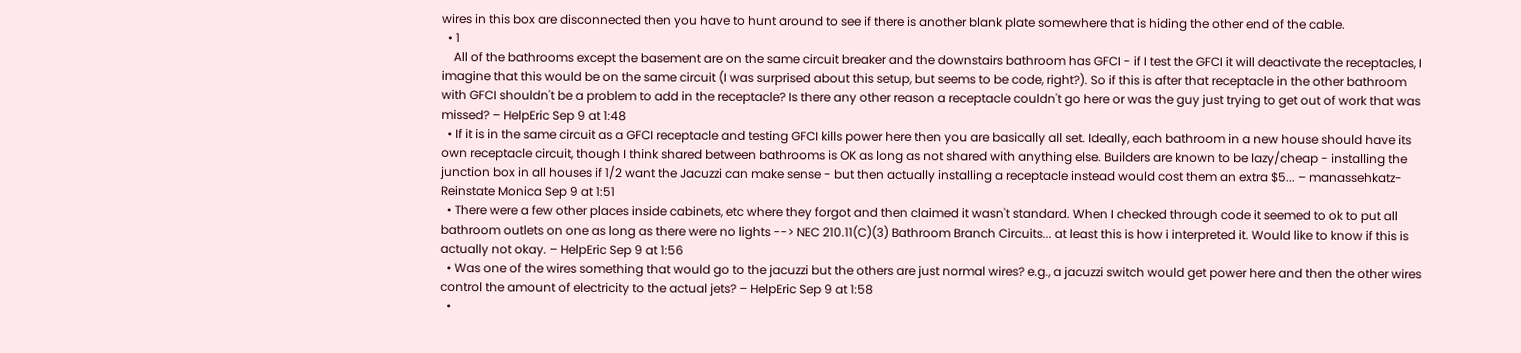wires in this box are disconnected then you have to hunt around to see if there is another blank plate somewhere that is hiding the other end of the cable.
  • 1
    All of the bathrooms except the basement are on the same circuit breaker and the downstairs bathroom has GFCI - if I test the GFCI it will deactivate the receptacles, I imagine that this would be on the same circuit (I was surprised about this setup, but seems to be code, right?). So if this is after that receptacle in the other bathroom with GFCI shouldn't be a problem to add in the receptacle? Is there any other reason a receptacle couldn't go here or was the guy just trying to get out of work that was missed? – HelpEric Sep 9 at 1:48
  • If it is in the same circuit as a GFCI receptacle and testing GFCI kills power here then you are basically all set. Ideally, each bathroom in a new house should have its own receptacle circuit, though I think shared between bathrooms is OK as long as not shared with anything else. Builders are known to be lazy/cheap - installing the junction box in all houses if 1/2 want the Jacuzzi can make sense - but then actually installing a receptacle instead would cost them an extra $5... – manassehkatz-Reinstate Monica Sep 9 at 1:51
  • There were a few other places inside cabinets, etc where they forgot and then claimed it wasn't standard. When I checked through code it seemed to ok to put all bathroom outlets on one as long as there were no lights --> NEC 210.11(C)(3) Bathroom Branch Circuits... at least this is how i interpreted it. Would like to know if this is actually not okay. – HelpEric Sep 9 at 1:56
  • Was one of the wires something that would go to the jacuzzi but the others are just normal wires? e.g., a jacuzzi switch would get power here and then the other wires control the amount of electricity to the actual jets? – HelpEric Sep 9 at 1:58
  •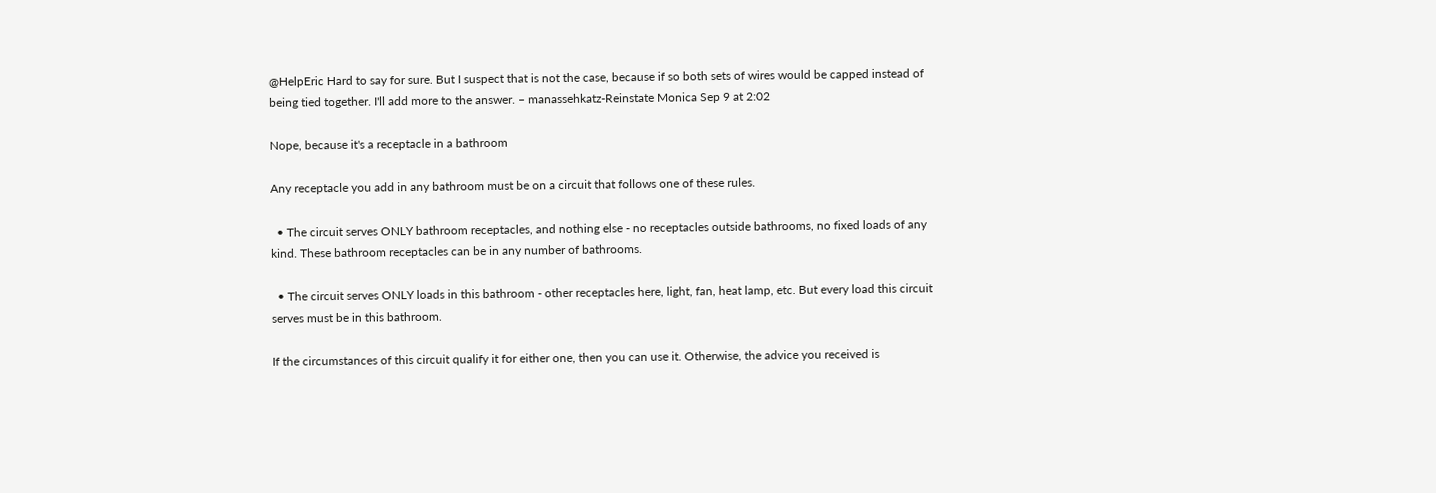@HelpEric Hard to say for sure. But I suspect that is not the case, because if so both sets of wires would be capped instead of being tied together. I'll add more to the answer. – manassehkatz-Reinstate Monica Sep 9 at 2:02

Nope, because it's a receptacle in a bathroom

Any receptacle you add in any bathroom must be on a circuit that follows one of these rules.

  • The circuit serves ONLY bathroom receptacles, and nothing else - no receptacles outside bathrooms, no fixed loads of any kind. These bathroom receptacles can be in any number of bathrooms.

  • The circuit serves ONLY loads in this bathroom - other receptacles here, light, fan, heat lamp, etc. But every load this circuit serves must be in this bathroom.

If the circumstances of this circuit qualify it for either one, then you can use it. Otherwise, the advice you received is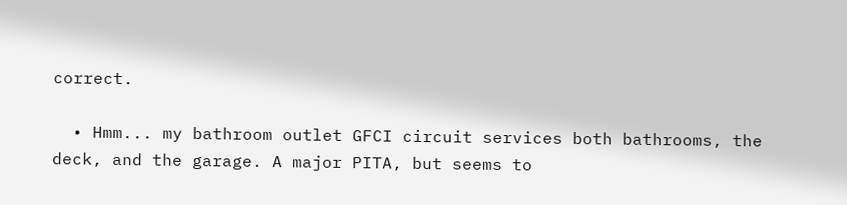correct.

  • Hmm... my bathroom outlet GFCI circuit services both bathrooms, the deck, and the garage. A major PITA, but seems to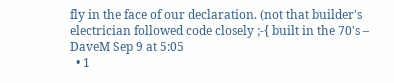fly in the face of our declaration. (not that builder's electrician followed code closely ;-{ built in the 70's – DaveM Sep 9 at 5:05
  • 1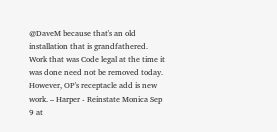@DaveM because that's an old installation that is grandfathered. Work that was Code legal at the time it was done need not be removed today. However, OP's receptacle add is new work. – Harper - Reinstate Monica Sep 9 at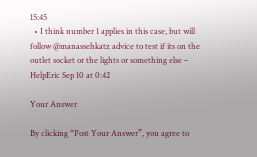15:45
  • I think number 1 applies in this case, but will follow @manassehkatz advice to test if its on the outlet socket or the lights or something else – HelpEric Sep 10 at 0:42

Your Answer

By clicking “Post Your Answer”, you agree to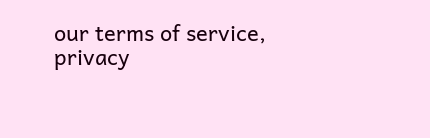our terms of service, privacy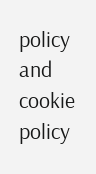policy and cookie policy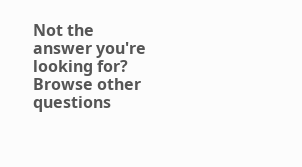Not the answer you're looking for? Browse other questions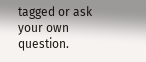tagged or ask your own question.